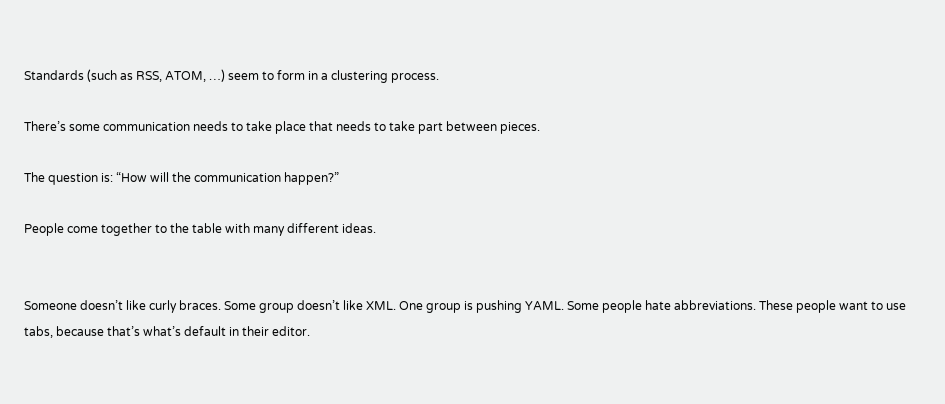Standards (such as RSS, ATOM, …) seem to form in a clustering process.

There’s some communication needs to take place that needs to take part between pieces.

The question is: “How will the communication happen?”

People come together to the table with many different ideas.


Someone doesn’t like curly braces. Some group doesn’t like XML. One group is pushing YAML. Some people hate abbreviations. These people want to use tabs, because that’s what’s default in their editor.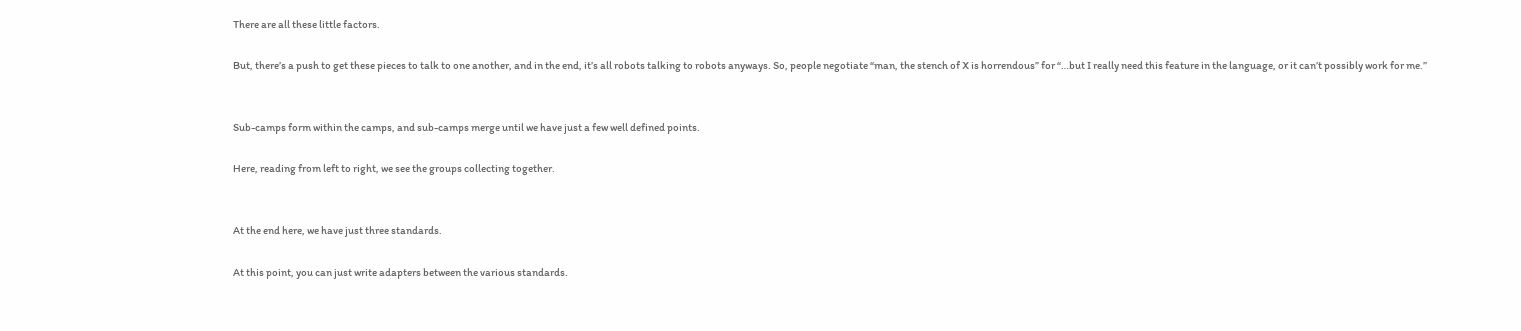There are all these little factors.

But, there’s a push to get these pieces to talk to one another, and in the end, it’s all robots talking to robots anyways. So, people negotiate “man, the stench of X is horrendous” for “…but I really need this feature in the language, or it can’t possibly work for me.”


Sub-camps form within the camps, and sub-camps merge until we have just a few well defined points.

Here, reading from left to right, we see the groups collecting together.


At the end here, we have just three standards.

At this point, you can just write adapters between the various standards.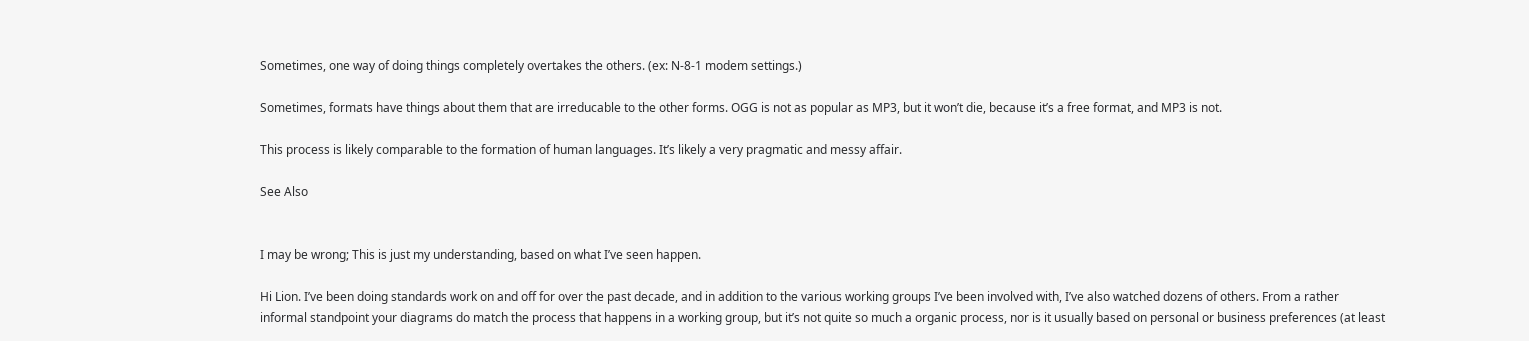Sometimes, one way of doing things completely overtakes the others. (ex: N-8-1 modem settings.)

Sometimes, formats have things about them that are irreducable to the other forms. OGG is not as popular as MP3, but it won’t die, because it’s a free format, and MP3 is not.

This process is likely comparable to the formation of human languages. It’s likely a very pragmatic and messy affair.

See Also


I may be wrong; This is just my understanding, based on what I’ve seen happen.

Hi Lion. I’ve been doing standards work on and off for over the past decade, and in addition to the various working groups I’ve been involved with, I’ve also watched dozens of others. From a rather informal standpoint your diagrams do match the process that happens in a working group, but it’s not quite so much a organic process, nor is it usually based on personal or business preferences (at least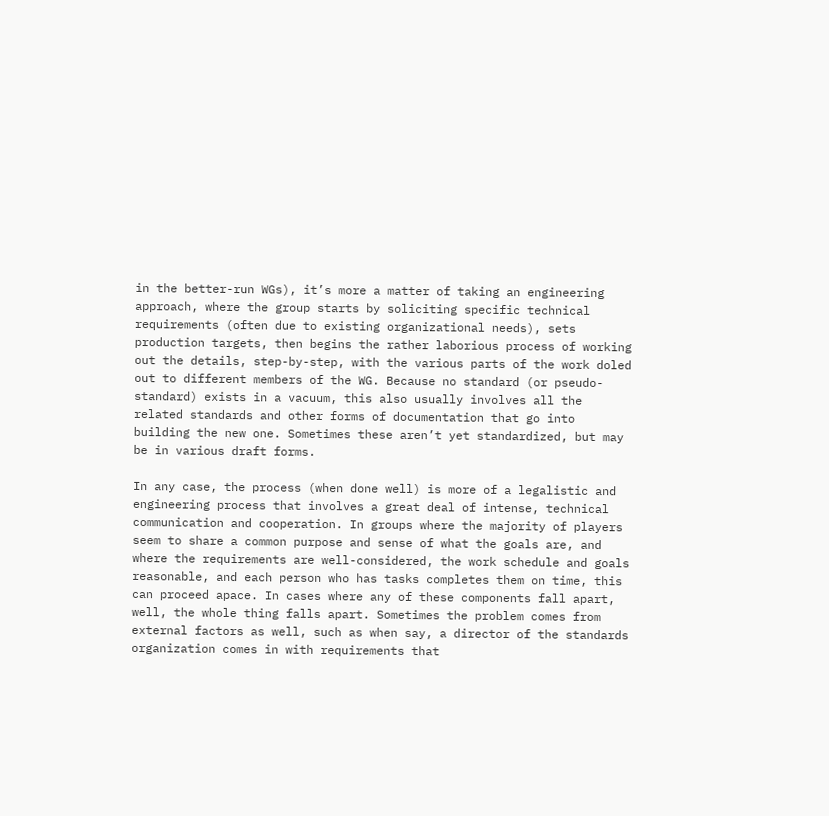in the better-run WGs), it’s more a matter of taking an engineering approach, where the group starts by soliciting specific technical requirements (often due to existing organizational needs), sets production targets, then begins the rather laborious process of working out the details, step-by-step, with the various parts of the work doled out to different members of the WG. Because no standard (or pseudo-standard) exists in a vacuum, this also usually involves all the related standards and other forms of documentation that go into building the new one. Sometimes these aren’t yet standardized, but may be in various draft forms.

In any case, the process (when done well) is more of a legalistic and engineering process that involves a great deal of intense, technical communication and cooperation. In groups where the majority of players seem to share a common purpose and sense of what the goals are, and where the requirements are well-considered, the work schedule and goals reasonable, and each person who has tasks completes them on time, this can proceed apace. In cases where any of these components fall apart, well, the whole thing falls apart. Sometimes the problem comes from external factors as well, such as when say, a director of the standards organization comes in with requirements that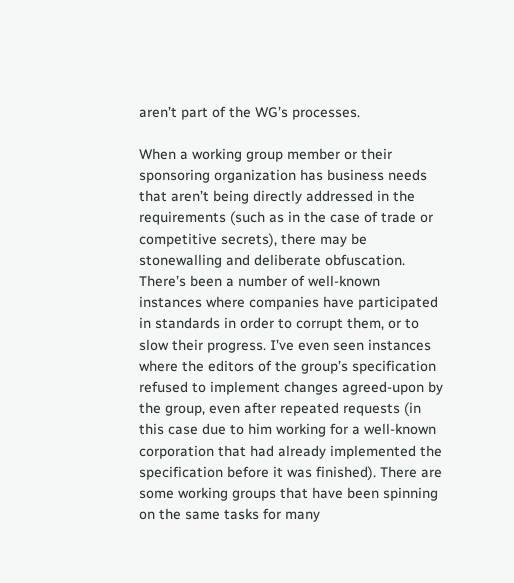aren’t part of the WG’s processes.

When a working group member or their sponsoring organization has business needs that aren’t being directly addressed in the requirements (such as in the case of trade or competitive secrets), there may be stonewalling and deliberate obfuscation. There’s been a number of well-known instances where companies have participated in standards in order to corrupt them, or to slow their progress. I’ve even seen instances where the editors of the group’s specification refused to implement changes agreed-upon by the group, even after repeated requests (in this case due to him working for a well-known corporation that had already implemented the specification before it was finished). There are some working groups that have been spinning on the same tasks for many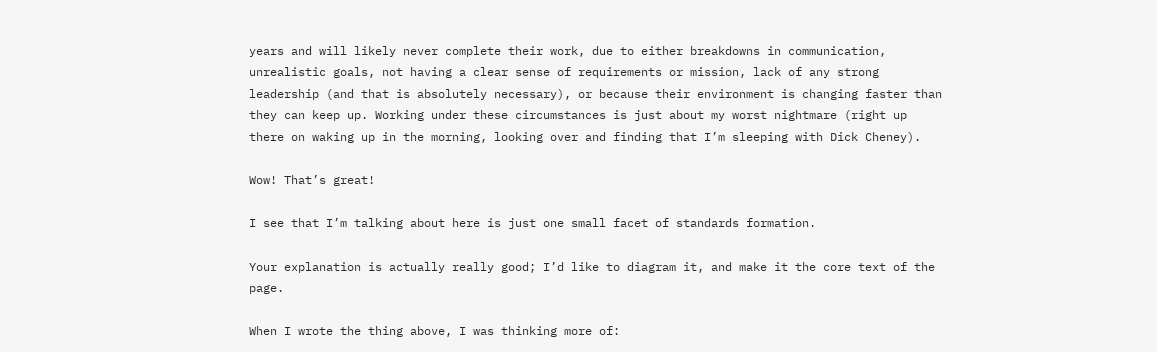years and will likely never complete their work, due to either breakdowns in communication, unrealistic goals, not having a clear sense of requirements or mission, lack of any strong leadership (and that is absolutely necessary), or because their environment is changing faster than they can keep up. Working under these circumstances is just about my worst nightmare (right up there on waking up in the morning, looking over and finding that I’m sleeping with Dick Cheney).

Wow! That’s great!

I see that I’m talking about here is just one small facet of standards formation.

Your explanation is actually really good; I’d like to diagram it, and make it the core text of the page.

When I wrote the thing above, I was thinking more of: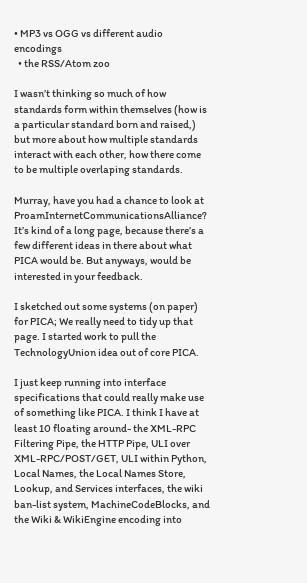• MP3 vs OGG vs different audio encodings
  • the RSS/Atom zoo

I wasn’t thinking so much of how standards form within themselves (how is a particular standard born and raised,) but more about how multiple standards interact with each other, how there come to be multiple overlaping standards.

Murray, have you had a chance to look at ProamInternetCommunicationsAlliance? It’s kind of a long page, because there’s a few different ideas in there about what PICA would be. But anyways, would be interested in your feedback.

I sketched out some systems (on paper) for PICA; We really need to tidy up that page. I started work to pull the TechnologyUnion idea out of core PICA.

I just keep running into interface specifications that could really make use of something like PICA. I think I have at least 10 floating around- the XML-RPC Filtering Pipe, the HTTP Pipe, ULI over XML-RPC/POST/GET, ULI within Python, Local Names, the Local Names Store, Lookup, and Services interfaces, the wiki ban-list system, MachineCodeBlocks, and the Wiki & WikiEngine encoding into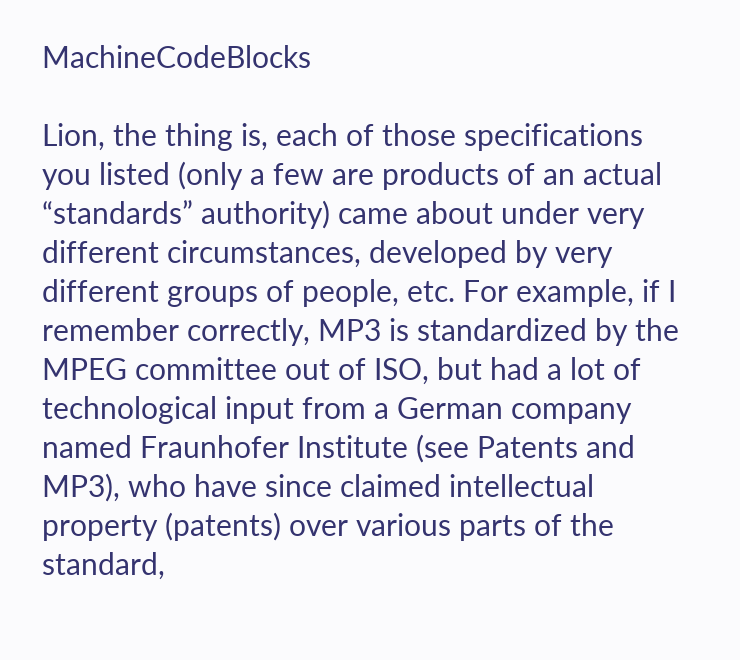MachineCodeBlocks

Lion, the thing is, each of those specifications you listed (only a few are products of an actual “standards” authority) came about under very different circumstances, developed by very different groups of people, etc. For example, if I remember correctly, MP3 is standardized by the MPEG committee out of ISO, but had a lot of technological input from a German company named Fraunhofer Institute (see Patents and MP3), who have since claimed intellectual property (patents) over various parts of the standard,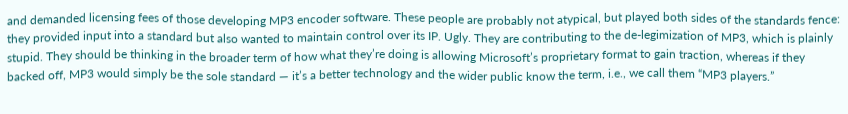and demanded licensing fees of those developing MP3 encoder software. These people are probably not atypical, but played both sides of the standards fence: they provided input into a standard but also wanted to maintain control over its IP. Ugly. They are contributing to the de-legimization of MP3, which is plainly stupid. They should be thinking in the broader term of how what they’re doing is allowing Microsoft’s proprietary format to gain traction, whereas if they backed off, MP3 would simply be the sole standard — it’s a better technology and the wider public know the term, i.e., we call them “MP3 players.”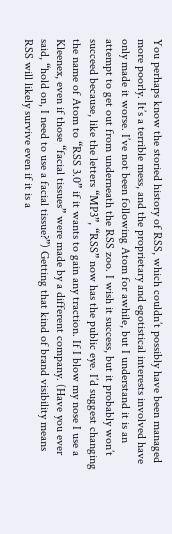You perhaps know the storied history of RSS, which couldn’t possibly have been managed more poorly. It’s a terrible mess, and the proprietary and egotistical interests involved have only made it worse. I’ve not been following Atom for awhile, but I understand it is an attempt to get out from underneath the RSS zoo. I wish it success, but it probably won’t succeed because, like the letters “MP3”, “RSS” now has the public eye. I’d suggest changing the name of Atom to “RSS 3.0” if it wants to gain any traction. If I blow my nose I use a Kleenex, even if those “facial tissues” were made by a different company. (Have you ever said, “hold on, I need to use a facial tissue?”) Getting that kind of brand visibility means RSS will likely survive even if it is a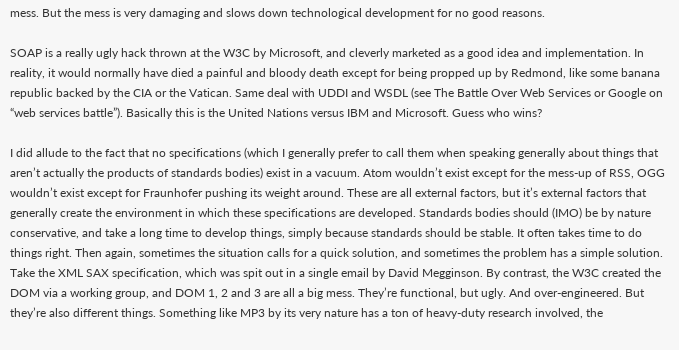mess. But the mess is very damaging and slows down technological development for no good reasons.

SOAP is a really ugly hack thrown at the W3C by Microsoft, and cleverly marketed as a good idea and implementation. In reality, it would normally have died a painful and bloody death except for being propped up by Redmond, like some banana republic backed by the CIA or the Vatican. Same deal with UDDI and WSDL (see The Battle Over Web Services or Google on “web services battle”). Basically this is the United Nations versus IBM and Microsoft. Guess who wins?

I did allude to the fact that no specifications (which I generally prefer to call them when speaking generally about things that aren’t actually the products of standards bodies) exist in a vacuum. Atom wouldn’t exist except for the mess-up of RSS, OGG wouldn’t exist except for Fraunhofer pushing its weight around. These are all external factors, but it’s external factors that generally create the environment in which these specifications are developed. Standards bodies should (IMO) be by nature conservative, and take a long time to develop things, simply because standards should be stable. It often takes time to do things right. Then again, sometimes the situation calls for a quick solution, and sometimes the problem has a simple solution. Take the XML SAX specification, which was spit out in a single email by David Megginson. By contrast, the W3C created the DOM via a working group, and DOM 1, 2 and 3 are all a big mess. They’re functional, but ugly. And over-engineered. But they’re also different things. Something like MP3 by its very nature has a ton of heavy-duty research involved, the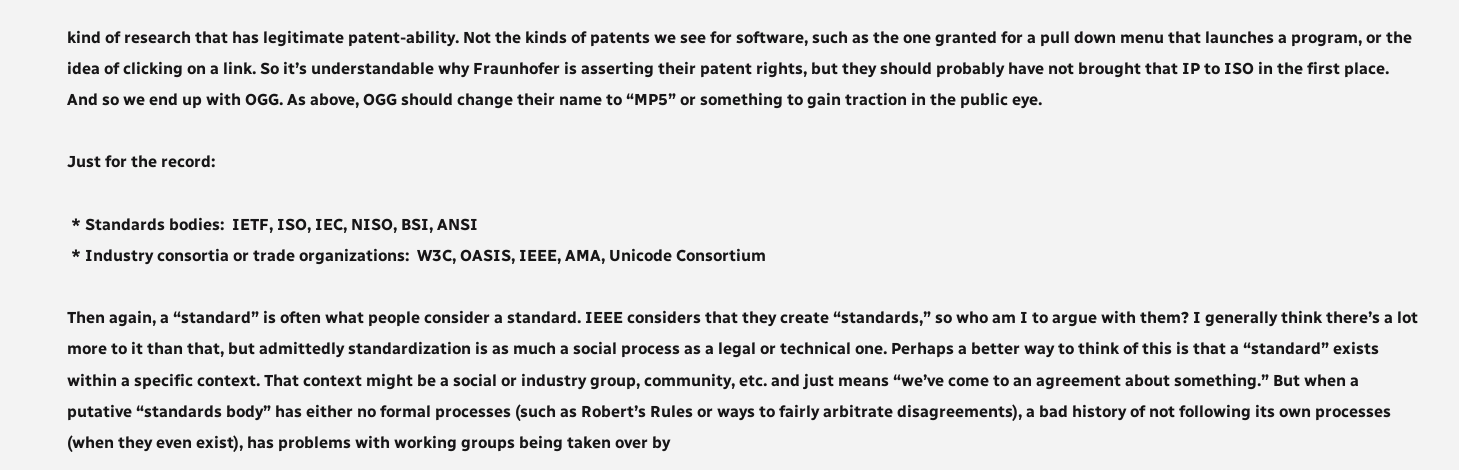kind of research that has legitimate patent-ability. Not the kinds of patents we see for software, such as the one granted for a pull down menu that launches a program, or the idea of clicking on a link. So it’s understandable why Fraunhofer is asserting their patent rights, but they should probably have not brought that IP to ISO in the first place. And so we end up with OGG. As above, OGG should change their name to “MP5” or something to gain traction in the public eye.

Just for the record:

 * Standards bodies:  IETF, ISO, IEC, NISO, BSI, ANSI
 * Industry consortia or trade organizations:  W3C, OASIS, IEEE, AMA, Unicode Consortium

Then again, a “standard” is often what people consider a standard. IEEE considers that they create “standards,” so who am I to argue with them? I generally think there’s a lot more to it than that, but admittedly standardization is as much a social process as a legal or technical one. Perhaps a better way to think of this is that a “standard” exists within a specific context. That context might be a social or industry group, community, etc. and just means “we’ve come to an agreement about something.” But when a putative “standards body” has either no formal processes (such as Robert’s Rules or ways to fairly arbitrate disagreements), a bad history of not following its own processes (when they even exist), has problems with working groups being taken over by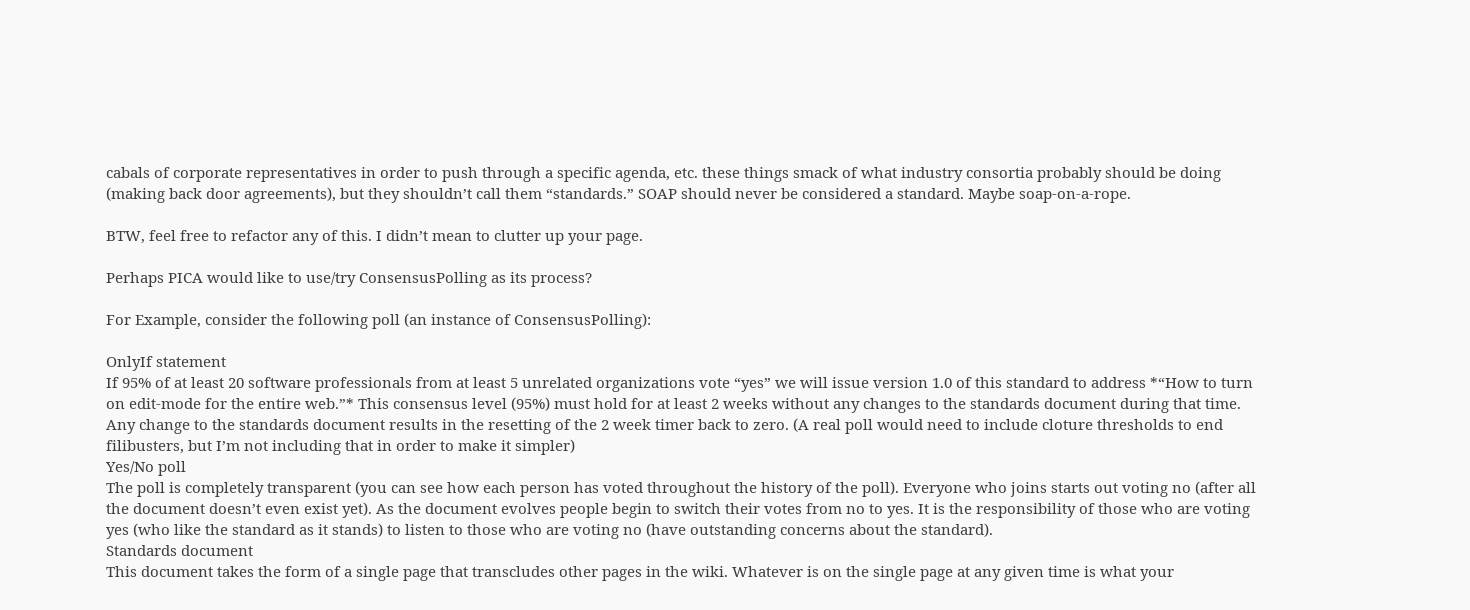cabals of corporate representatives in order to push through a specific agenda, etc. these things smack of what industry consortia probably should be doing (making back door agreements), but they shouldn’t call them “standards.” SOAP should never be considered a standard. Maybe soap-on-a-rope.

BTW, feel free to refactor any of this. I didn’t mean to clutter up your page.

Perhaps PICA would like to use/try ConsensusPolling as its process?

For Example, consider the following poll (an instance of ConsensusPolling):

OnlyIf statement
If 95% of at least 20 software professionals from at least 5 unrelated organizations vote “yes” we will issue version 1.0 of this standard to address *“How to turn on edit-mode for the entire web.”* This consensus level (95%) must hold for at least 2 weeks without any changes to the standards document during that time. Any change to the standards document results in the resetting of the 2 week timer back to zero. (A real poll would need to include cloture thresholds to end filibusters, but I’m not including that in order to make it simpler)
Yes/No poll
The poll is completely transparent (you can see how each person has voted throughout the history of the poll). Everyone who joins starts out voting no (after all the document doesn’t even exist yet). As the document evolves people begin to switch their votes from no to yes. It is the responsibility of those who are voting yes (who like the standard as it stands) to listen to those who are voting no (have outstanding concerns about the standard).
Standards document
This document takes the form of a single page that transcludes other pages in the wiki. Whatever is on the single page at any given time is what your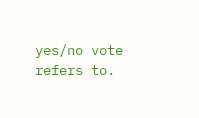yes/no vote refers to.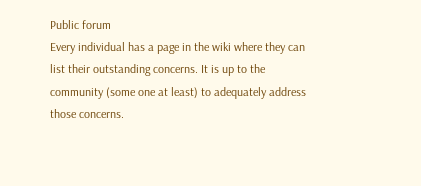Public forum
Every individual has a page in the wiki where they can list their outstanding concerns. It is up to the community (some one at least) to adequately address those concerns.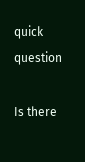quick question

Is there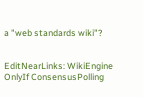a "web standards wiki"?


EditNearLinks: WikiEngine OnlyIf ConsensusPolling